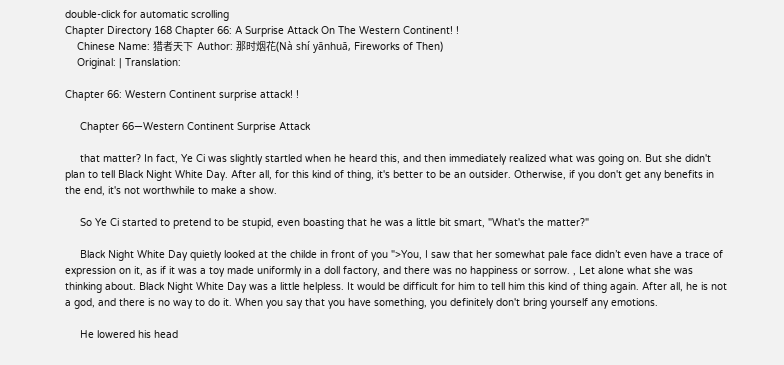double-click for automatic scrolling
Chapter Directory 168 Chapter 66: A Surprise Attack On The Western Continent! !
    Chinese Name: 猎者天下  Author: 那时烟花(Nà shí yānhuā, Fireworks of Then)
    Original: | Translation:

Chapter 66: Western Continent surprise attack! !

     Chapter 66—Western Continent Surprise Attack

     that matter? In fact, Ye Ci was slightly startled when he heard this, and then immediately realized what was going on. But she didn't plan to tell Black Night White Day. After all, for this kind of thing, it's better to be an outsider. Otherwise, if you don't get any benefits in the end, it's not worthwhile to make a show.

     So Ye Ci started to pretend to be stupid, even boasting that he was a little bit smart, "What's the matter?"

     Black Night White Day quietly looked at the childe in front of you ">You, I saw that her somewhat pale face didn’t even have a trace of expression on it, as if it was a toy made uniformly in a doll factory, and there was no happiness or sorrow. , Let alone what she was thinking about. Black Night White Day was a little helpless. It would be difficult for him to tell him this kind of thing again. After all, he is not a god, and there is no way to do it. When you say that you have something, you definitely don't bring yourself any emotions.

     He lowered his head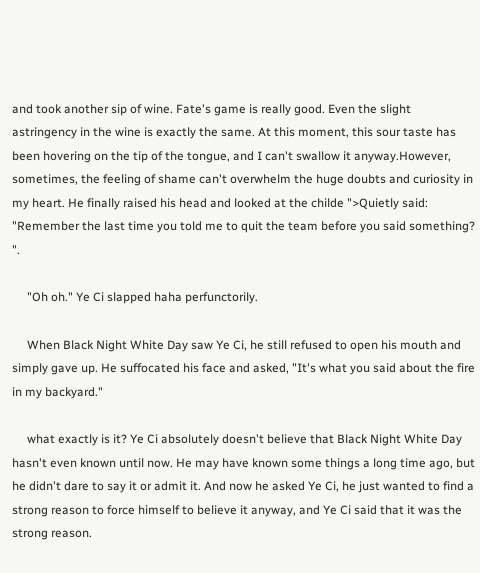and took another sip of wine. Fate's game is really good. Even the slight astringency in the wine is exactly the same. At this moment, this sour taste has been hovering on the tip of the tongue, and I can't swallow it anyway.However, sometimes, the feeling of shame can't overwhelm the huge doubts and curiosity in my heart. He finally raised his head and looked at the childe ">Quietly said: "Remember the last time you told me to quit the team before you said something? ".

     "Oh oh." Ye Ci slapped haha perfunctorily.

     When Black Night White Day saw Ye Ci, he still refused to open his mouth and simply gave up. He suffocated his face and asked, "It's what you said about the fire in my backyard."

     what exactly is it? Ye Ci absolutely doesn't believe that Black Night White Day hasn't even known until now. He may have known some things a long time ago, but he didn't dare to say it or admit it. And now he asked Ye Ci, he just wanted to find a strong reason to force himself to believe it anyway, and Ye Ci said that it was the strong reason.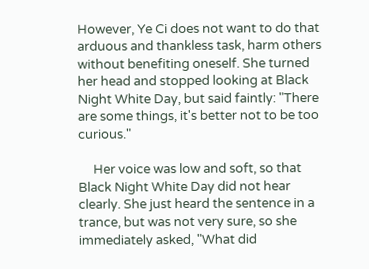However, Ye Ci does not want to do that arduous and thankless task, harm others without benefiting oneself. She turned her head and stopped looking at Black Night White Day, but said faintly: "There are some things, it's better not to be too curious."

     Her voice was low and soft, so that Black Night White Day did not hear clearly. She just heard the sentence in a trance, but was not very sure, so she immediately asked, "What did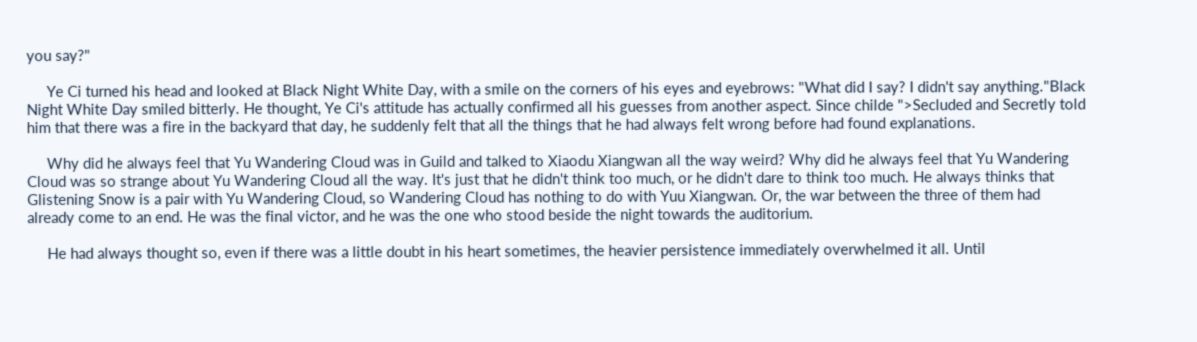you say?"

     Ye Ci turned his head and looked at Black Night White Day, with a smile on the corners of his eyes and eyebrows: "What did I say? I didn't say anything."Black Night White Day smiled bitterly. He thought, Ye Ci's attitude has actually confirmed all his guesses from another aspect. Since childe ">Secluded and Secretly told him that there was a fire in the backyard that day, he suddenly felt that all the things that he had always felt wrong before had found explanations.

     Why did he always feel that Yu Wandering Cloud was in Guild and talked to Xiaodu Xiangwan all the way weird? Why did he always feel that Yu Wandering Cloud was so strange about Yu Wandering Cloud all the way. It's just that he didn't think too much, or he didn't dare to think too much. He always thinks that Glistening Snow is a pair with Yu Wandering Cloud, so Wandering Cloud has nothing to do with Yuu Xiangwan. Or, the war between the three of them had already come to an end. He was the final victor, and he was the one who stood beside the night towards the auditorium.

     He had always thought so, even if there was a little doubt in his heart sometimes, the heavier persistence immediately overwhelmed it all. Until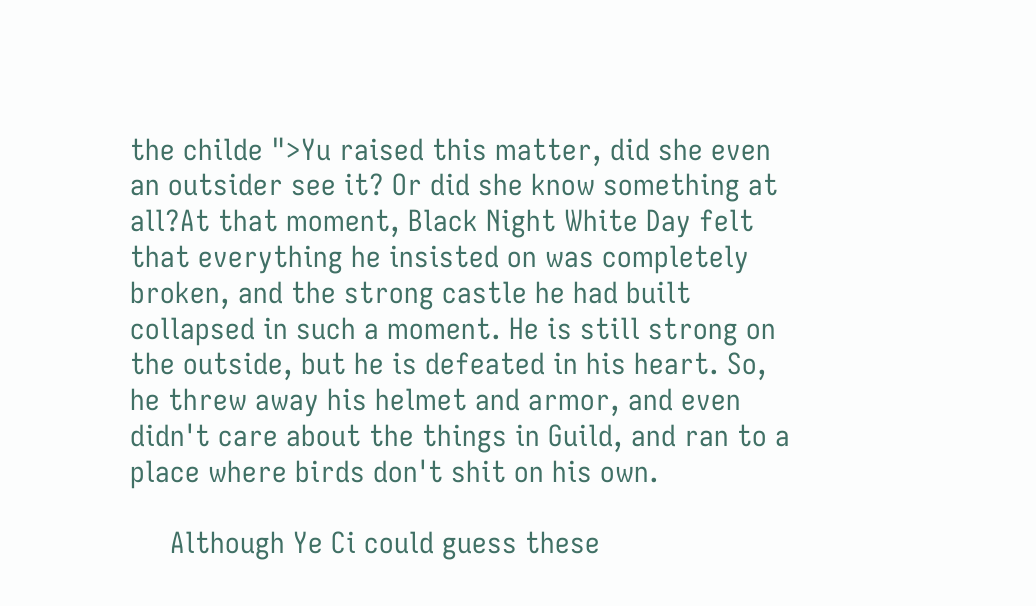the childe ">Yu raised this matter, did she even an outsider see it? Or did she know something at all?At that moment, Black Night White Day felt that everything he insisted on was completely broken, and the strong castle he had built collapsed in such a moment. He is still strong on the outside, but he is defeated in his heart. So, he threw away his helmet and armor, and even didn't care about the things in Guild, and ran to a place where birds don't shit on his own.

     Although Ye Ci could guess these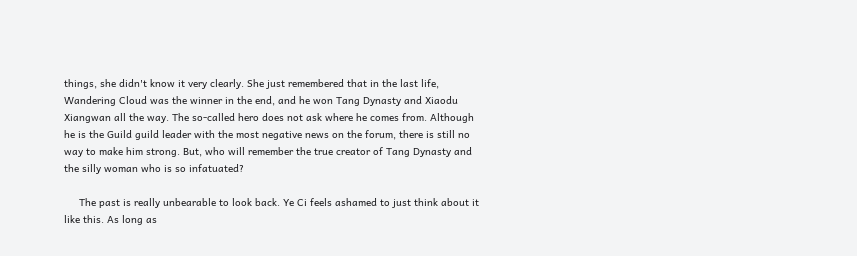things, she didn't know it very clearly. She just remembered that in the last life, Wandering Cloud was the winner in the end, and he won Tang Dynasty and Xiaodu Xiangwan all the way. The so-called hero does not ask where he comes from. Although he is the Guild guild leader with the most negative news on the forum, there is still no way to make him strong. But, who will remember the true creator of Tang Dynasty and the silly woman who is so infatuated?

     The past is really unbearable to look back. Ye Ci feels ashamed to just think about it like this. As long as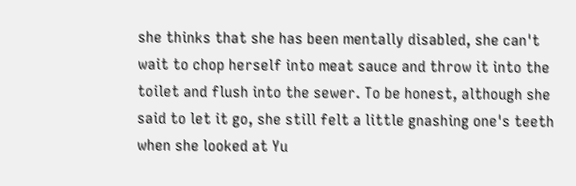she thinks that she has been mentally disabled, she can't wait to chop herself into meat sauce and throw it into the toilet and flush into the sewer. To be honest, although she said to let it go, she still felt a little gnashing one's teeth when she looked at Yu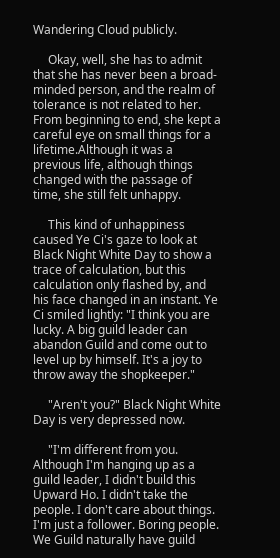Wandering Cloud publicly.

     Okay, well, she has to admit that she has never been a broad-minded person, and the realm of tolerance is not related to her. From beginning to end, she kept a careful eye on small things for a lifetime.Although it was a previous life, although things changed with the passage of time, she still felt unhappy.

     This kind of unhappiness caused Ye Ci's gaze to look at Black Night White Day to show a trace of calculation, but this calculation only flashed by, and his face changed in an instant. Ye Ci smiled lightly: "I think you are lucky. A big guild leader can abandon Guild and come out to level up by himself. It's a joy to throw away the shopkeeper."

     "Aren't you?" Black Night White Day is very depressed now.

     "I'm different from you. Although I'm hanging up as a guild leader, I didn't build this Upward Ho. I didn't take the people. I don't care about things. I'm just a follower. Boring people. We Guild naturally have guild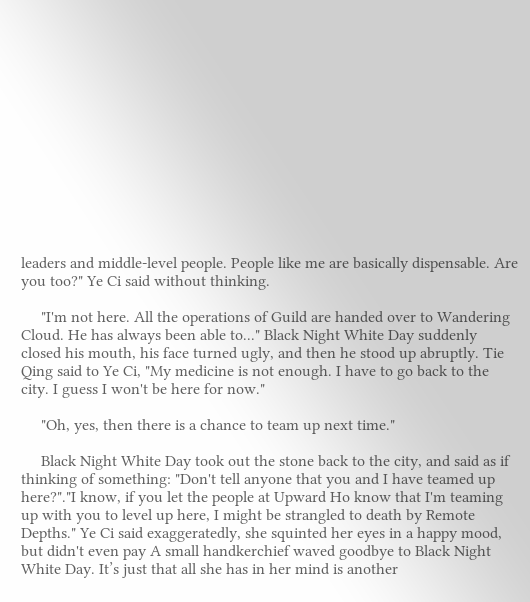leaders and middle-level people. People like me are basically dispensable. Are you too?" Ye Ci said without thinking.

     "I'm not here. All the operations of Guild are handed over to Wandering Cloud. He has always been able to..." Black Night White Day suddenly closed his mouth, his face turned ugly, and then he stood up abruptly. Tie Qing said to Ye Ci, "My medicine is not enough. I have to go back to the city. I guess I won't be here for now."

     "Oh, yes, then there is a chance to team up next time."

     Black Night White Day took out the stone back to the city, and said as if thinking of something: "Don't tell anyone that you and I have teamed up here?"."I know, if you let the people at Upward Ho know that I'm teaming up with you to level up here, I might be strangled to death by Remote Depths." Ye Ci said exaggeratedly, she squinted her eyes in a happy mood, but didn't even pay A small handkerchief waved goodbye to Black Night White Day. It’s just that all she has in her mind is another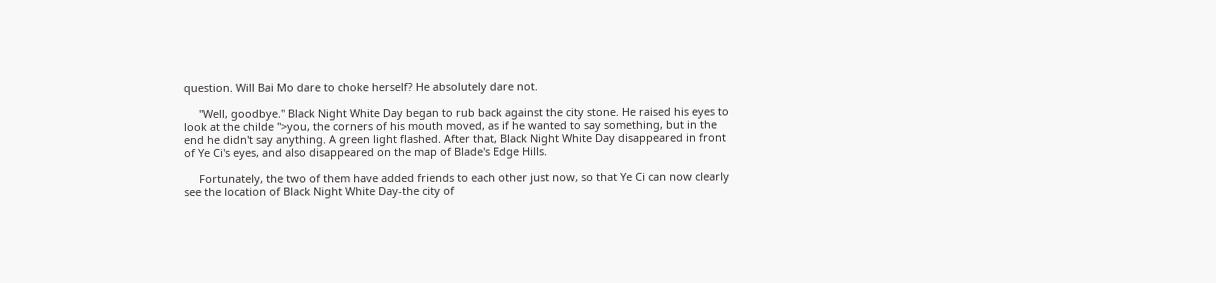question. Will Bai Mo dare to choke herself? He absolutely dare not.

     "Well, goodbye." Black Night White Day began to rub back against the city stone. He raised his eyes to look at the childe ">you, the corners of his mouth moved, as if he wanted to say something, but in the end he didn't say anything. A green light flashed. After that, Black Night White Day disappeared in front of Ye Ci's eyes, and also disappeared on the map of Blade's Edge Hills.

     Fortunately, the two of them have added friends to each other just now, so that Ye Ci can now clearly see the location of Black Night White Day-the city of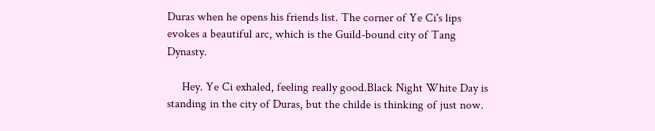Duras when he opens his friends list. The corner of Ye Ci's lips evokes a beautiful arc, which is the Guild-bound city of Tang Dynasty.

     Hey. Ye Ci exhaled, feeling really good.Black Night White Day is standing in the city of Duras, but the childe is thinking of just now.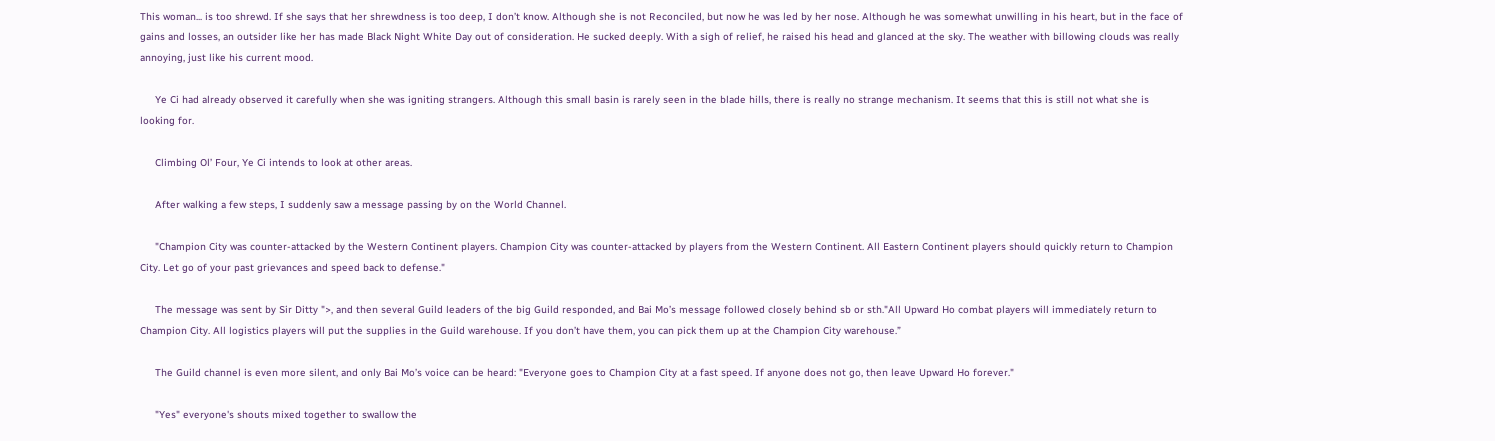This woman... is too shrewd. If she says that her shrewdness is too deep, I don’t know. Although she is not Reconciled, but now he was led by her nose. Although he was somewhat unwilling in his heart, but in the face of gains and losses, an outsider like her has made Black Night White Day out of consideration. He sucked deeply. With a sigh of relief, he raised his head and glanced at the sky. The weather with billowing clouds was really annoying, just like his current mood.

     Ye Ci had already observed it carefully when she was igniting strangers. Although this small basin is rarely seen in the blade hills, there is really no strange mechanism. It seems that this is still not what she is looking for.

     Climbing Ol’ Four, Ye Ci intends to look at other areas.

     After walking a few steps, I suddenly saw a message passing by on the World Channel.

     "Champion City was counter-attacked by the Western Continent players. Champion City was counter-attacked by players from the Western Continent. All Eastern Continent players should quickly return to Champion City. Let go of your past grievances and speed back to defense."

     The message was sent by Sir Ditty ">, and then several Guild leaders of the big Guild responded, and Bai Mo’s message followed closely behind sb or sth."All Upward Ho combat players will immediately return to Champion City. All logistics players will put the supplies in the Guild warehouse. If you don’t have them, you can pick them up at the Champion City warehouse.”

     The Guild channel is even more silent, and only Bai Mo’s voice can be heard: "Everyone goes to Champion City at a fast speed. If anyone does not go, then leave Upward Ho forever."

     "Yes" everyone's shouts mixed together to swallow the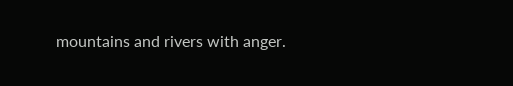mountains and rivers with anger.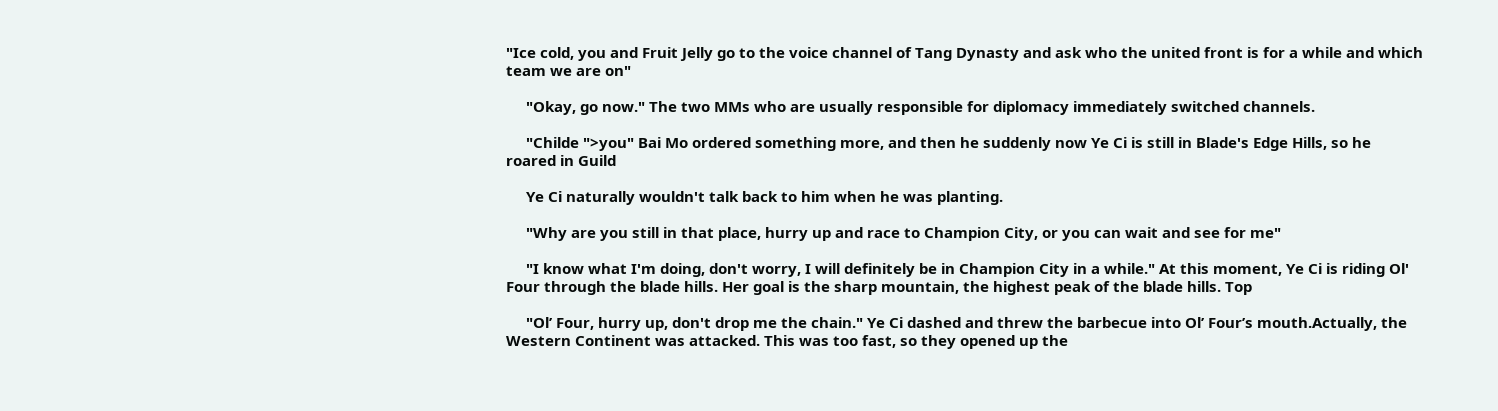"Ice cold, you and Fruit Jelly go to the voice channel of Tang Dynasty and ask who the united front is for a while and which team we are on"

     "Okay, go now." The two MMs who are usually responsible for diplomacy immediately switched channels.

     "Childe ">you" Bai Mo ordered something more, and then he suddenly now Ye Ci is still in Blade's Edge Hills, so he roared in Guild

     Ye Ci naturally wouldn't talk back to him when he was planting.

     "Why are you still in that place, hurry up and race to Champion City, or you can wait and see for me"

     "I know what I'm doing, don't worry, I will definitely be in Champion City in a while." At this moment, Ye Ci is riding Ol' Four through the blade hills. Her goal is the sharp mountain, the highest peak of the blade hills. Top

     "Ol’ Four, hurry up, don't drop me the chain." Ye Ci dashed and threw the barbecue into Ol’ Four’s mouth.Actually, the Western Continent was attacked. This was too fast, so they opened up the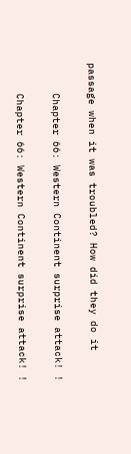passage when it was troubled? How did they do it

     Chapter 66: Western Continent surprise attack! !

     Chapter 66: Western Continent surprise attack! !